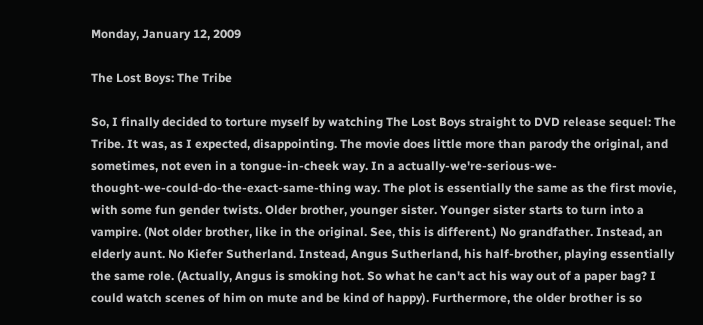Monday, January 12, 2009

The Lost Boys: The Tribe

So, I finally decided to torture myself by watching The Lost Boys straight to DVD release sequel: The Tribe. It was, as I expected, disappointing. The movie does little more than parody the original, and sometimes, not even in a tongue-in-cheek way. In a actually-we're-serious-we-
thought-we-could-do-the-exact-same-thing way. The plot is essentially the same as the first movie, with some fun gender twists. Older brother, younger sister. Younger sister starts to turn into a vampire. (Not older brother, like in the original. See, this is different.) No grandfather. Instead, an elderly aunt. No Kiefer Sutherland. Instead, Angus Sutherland, his half-brother, playing essentially the same role. (Actually, Angus is smoking hot. So what he can't act his way out of a paper bag? I could watch scenes of him on mute and be kind of happy). Furthermore, the older brother is so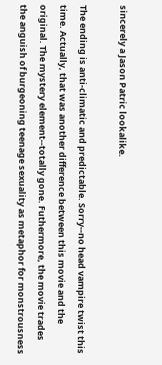sincerely a Jason Patric lookalike.

The ending is anti-climatic and predictable. Sorry--no head vampire twist this time. Actually, that was another difference between this movie and the original. The mystery element--totally gone. Futhermore, the movie trades the anguish of burgeoning teenage sexuality as metaphor for monstrousness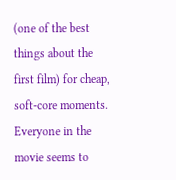(one of the best things about the first film) for cheap, soft-core moments. Everyone in the movie seems to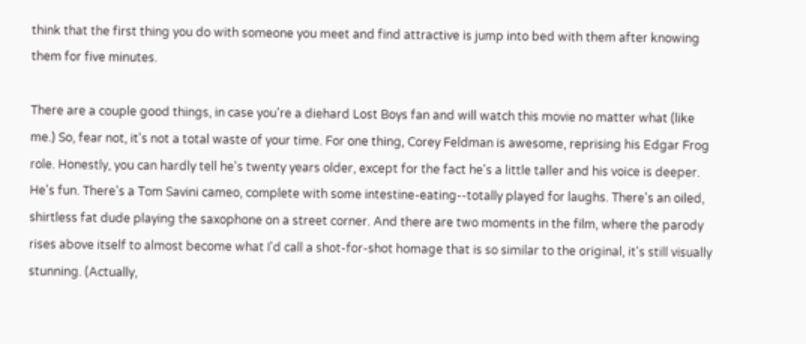think that the first thing you do with someone you meet and find attractive is jump into bed with them after knowing them for five minutes.

There are a couple good things, in case you're a diehard Lost Boys fan and will watch this movie no matter what (like me.) So, fear not, it's not a total waste of your time. For one thing, Corey Feldman is awesome, reprising his Edgar Frog role. Honestly, you can hardly tell he's twenty years older, except for the fact he's a little taller and his voice is deeper. He's fun. There's a Tom Savini cameo, complete with some intestine-eating--totally played for laughs. There's an oiled, shirtless fat dude playing the saxophone on a street corner. And there are two moments in the film, where the parody rises above itself to almost become what I'd call a shot-for-shot homage that is so similar to the original, it's still visually stunning. (Actually,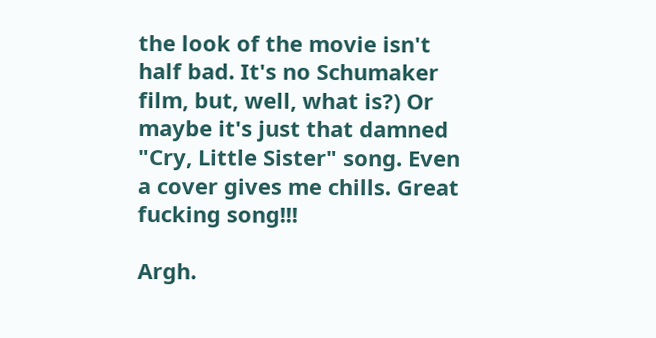the look of the movie isn't half bad. It's no Schumaker film, but, well, what is?) Or maybe it's just that damned "Cry, Little Sister" song. Even a cover gives me chills. Great fucking song!!!

Argh.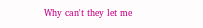Why can't they let me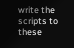write the scripts to these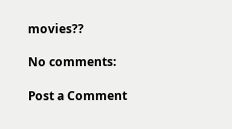movies??

No comments:

Post a Comment